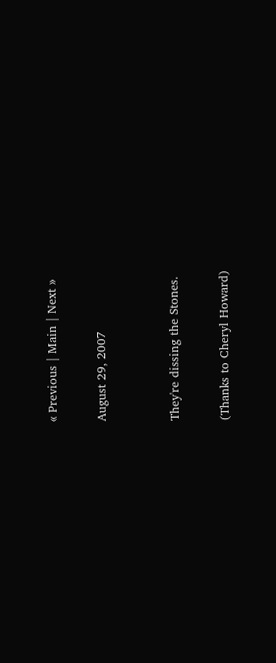« Previous | Main | Next »

August 29, 2007


They're dissing the Stones.

(Thanks to Cheryl Howard)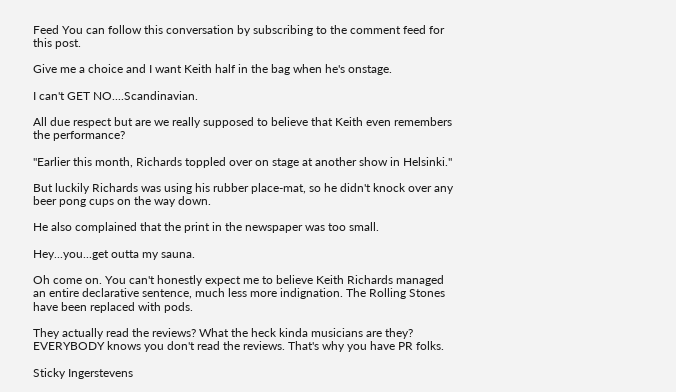Feed You can follow this conversation by subscribing to the comment feed for this post.

Give me a choice and I want Keith half in the bag when he's onstage.

I can't GET NO....Scandinavian.

All due respect but are we really supposed to believe that Keith even remembers the performance?

"Earlier this month, Richards toppled over on stage at another show in Helsinki."

But luckily Richards was using his rubber place-mat, so he didn't knock over any beer pong cups on the way down.

He also complained that the print in the newspaper was too small.

Hey...you...get outta my sauna.

Oh come on. You can't honestly expect me to believe Keith Richards managed an entire declarative sentence, much less more indignation. The Rolling Stones have been replaced with pods.

They actually read the reviews? What the heck kinda musicians are they? EVERYBODY knows you don't read the reviews. That's why you have PR folks.

Sticky Ingerstevens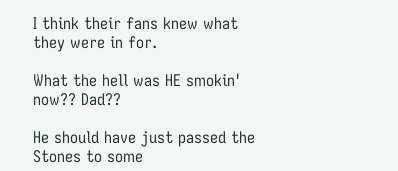I think their fans knew what they were in for.

What the hell was HE smokin' now?? Dad??

He should have just passed the Stones to some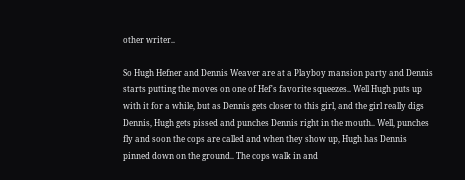other writer..

So Hugh Hefner and Dennis Weaver are at a Playboy mansion party and Dennis starts putting the moves on one of Hef's favorite squeezes.. Well Hugh puts up with it for a while, but as Dennis gets closer to this girl, and the girl really digs Dennis, Hugh gets pissed and punches Dennis right in the mouth.. Well, punches fly and soon the cops are called and when they show up, Hugh has Dennis pinned down on the ground.. The cops walk in and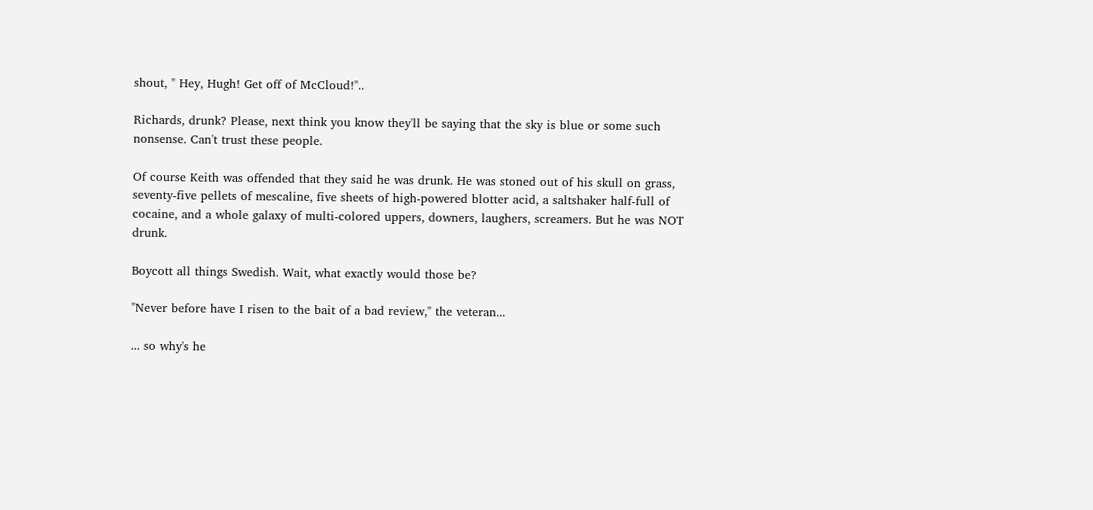shout, " Hey, Hugh! Get off of McCloud!"..

Richards, drunk? Please, next think you know they'll be saying that the sky is blue or some such nonsense. Can't trust these people.

Of course Keith was offended that they said he was drunk. He was stoned out of his skull on grass, seventy-five pellets of mescaline, five sheets of high-powered blotter acid, a saltshaker half-full of cocaine, and a whole galaxy of multi-colored uppers, downers, laughers, screamers. But he was NOT drunk.

Boycott all things Swedish. Wait, what exactly would those be?

"Never before have I risen to the bait of a bad review," the veteran...

... so why's he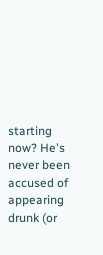starting now? He's never been accused of appearing drunk (or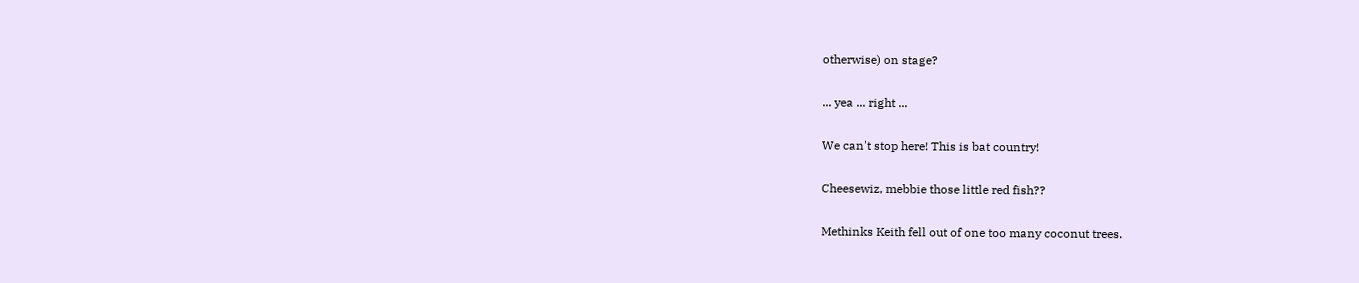otherwise) on stage?

... yea ... right ...

We can't stop here! This is bat country!

Cheesewiz, mebbie those little red fish??

Methinks Keith fell out of one too many coconut trees.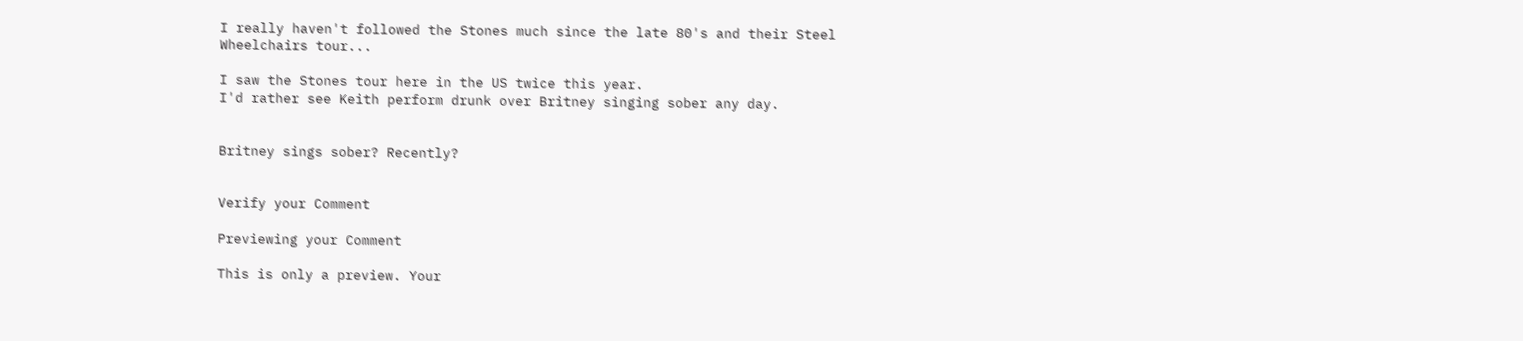I really haven't followed the Stones much since the late 80's and their Steel Wheelchairs tour...

I saw the Stones tour here in the US twice this year.
I'd rather see Keith perform drunk over Britney singing sober any day.


Britney sings sober? Recently?


Verify your Comment

Previewing your Comment

This is only a preview. Your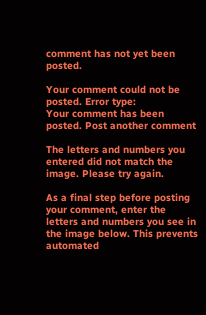comment has not yet been posted.

Your comment could not be posted. Error type:
Your comment has been posted. Post another comment

The letters and numbers you entered did not match the image. Please try again.

As a final step before posting your comment, enter the letters and numbers you see in the image below. This prevents automated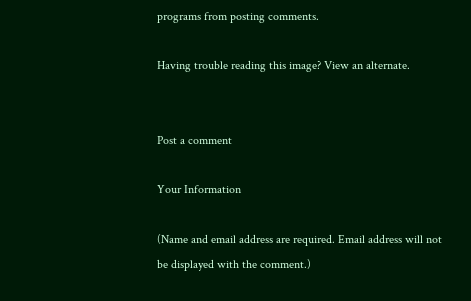programs from posting comments.

Having trouble reading this image? View an alternate.


Post a comment

Your Information

(Name and email address are required. Email address will not be displayed with the comment.)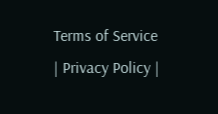Terms of Service | Privacy Policy |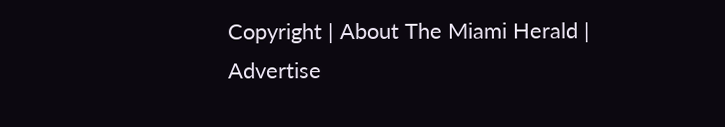Copyright | About The Miami Herald | Advertise